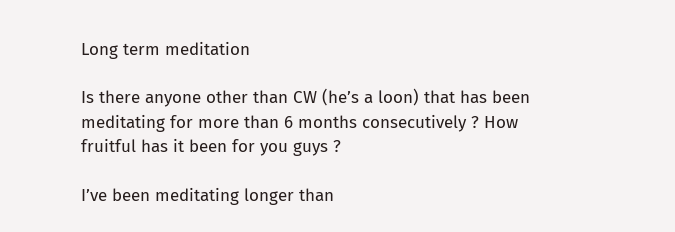Long term meditation

Is there anyone other than CW (he’s a loon) that has been meditating for more than 6 months consecutively ? How fruitful has it been for you guys ?

I’ve been meditating longer than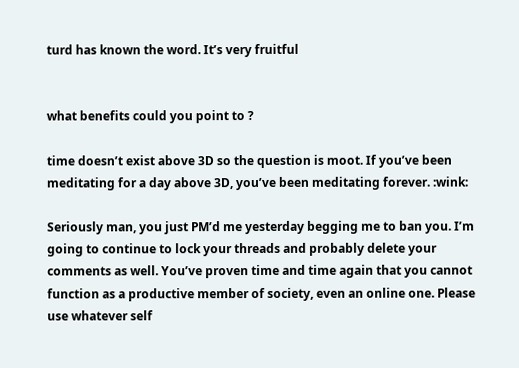turd has known the word. It’s very fruitful


what benefits could you point to ?

time doesn’t exist above 3D so the question is moot. If you’ve been meditating for a day above 3D, you’ve been meditating forever. :wink:

Seriously man, you just PM’d me yesterday begging me to ban you. I’m going to continue to lock your threads and probably delete your comments as well. You’ve proven time and time again that you cannot function as a productive member of society, even an online one. Please use whatever self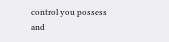control you possess and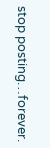stop posting…forever.